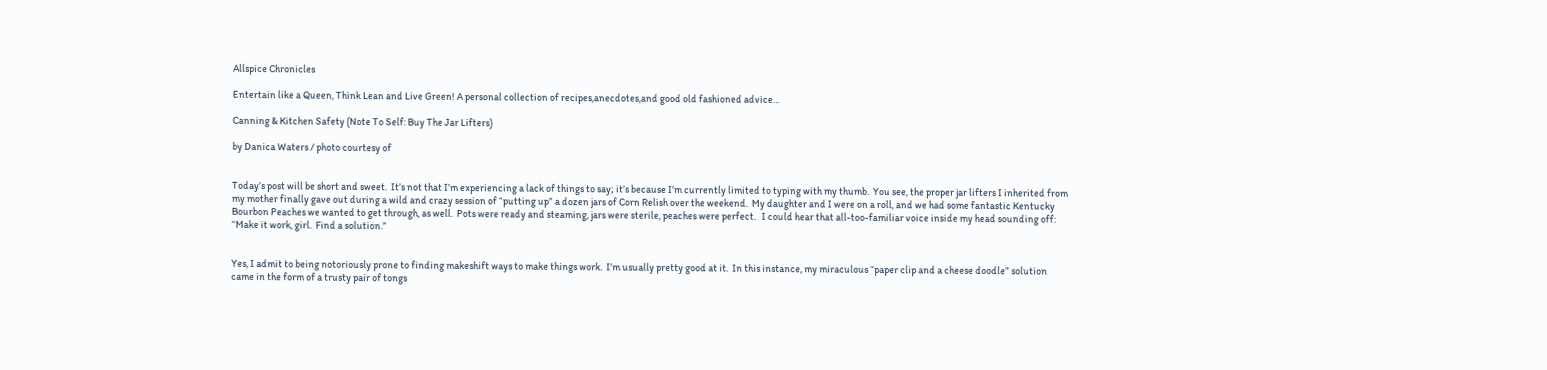Allspice Chronicles

Entertain like a Queen, Think Lean and Live Green! A personal collection of recipes,anecdotes,and good old fashioned advice…

Canning & Kitchen Safety (Note To Self: Buy The Jar Lifters)

by Danica Waters / photo courtesy of


Today’s post will be short and sweet.  It’s not that I’m experiencing a lack of things to say; it’s because I’m currently limited to typing with my thumb.  You see, the proper jar lifters I inherited from my mother finally gave out during a wild and crazy session of “putting up” a dozen jars of Corn Relish over the weekend.  My daughter and I were on a roll, and we had some fantastic Kentucky Bourbon Peaches we wanted to get through, as well.  Pots were ready and steaming, jars were sterile, peaches were perfect.   I could hear that all-too-familiar voice inside my head sounding off:  “Make it work, girl.  Find a solution.”


Yes, I admit to being notoriously prone to finding makeshift ways to make things work.  I’m usually pretty good at it.  In this instance, my miraculous “paper clip and a cheese doodle” solution came in the form of a trusty pair of tongs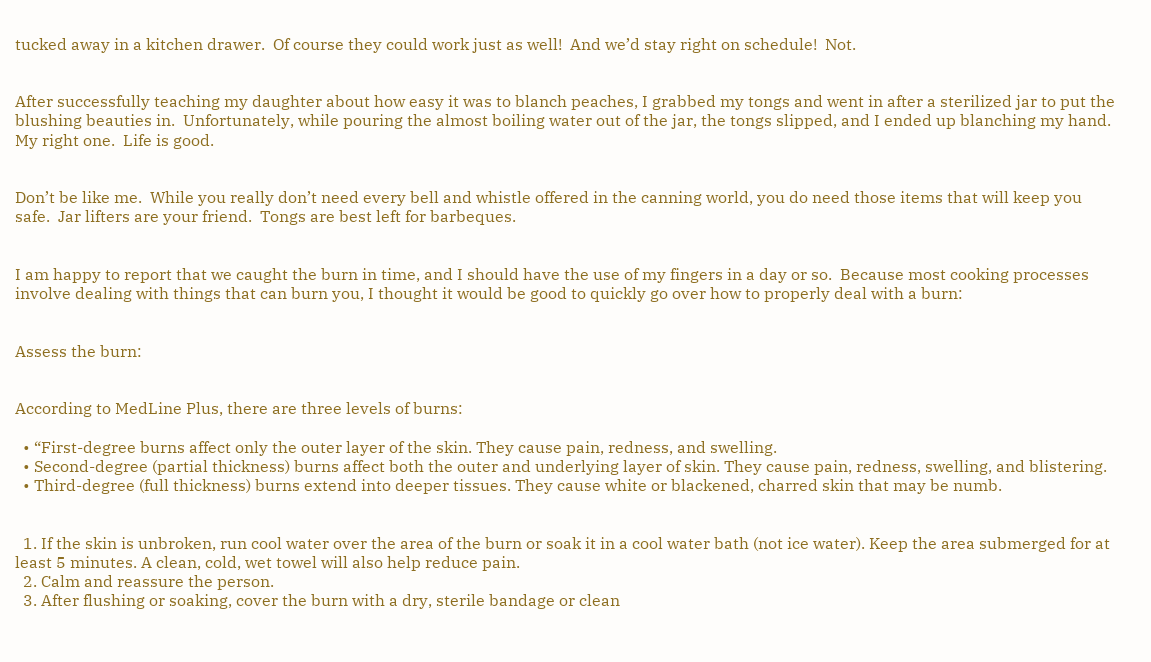tucked away in a kitchen drawer.  Of course they could work just as well!  And we’d stay right on schedule!  Not.


After successfully teaching my daughter about how easy it was to blanch peaches, I grabbed my tongs and went in after a sterilized jar to put the blushing beauties in.  Unfortunately, while pouring the almost boiling water out of the jar, the tongs slipped, and I ended up blanching my hand.  My right one.  Life is good.


Don’t be like me.  While you really don’t need every bell and whistle offered in the canning world, you do need those items that will keep you safe.  Jar lifters are your friend.  Tongs are best left for barbeques.


I am happy to report that we caught the burn in time, and I should have the use of my fingers in a day or so.  Because most cooking processes involve dealing with things that can burn you, I thought it would be good to quickly go over how to properly deal with a burn:


Assess the burn:


According to MedLine Plus, there are three levels of burns:

  • “First-degree burns affect only the outer layer of the skin. They cause pain, redness, and swelling.
  • Second-degree (partial thickness) burns affect both the outer and underlying layer of skin. They cause pain, redness, swelling, and blistering.
  • Third-degree (full thickness) burns extend into deeper tissues. They cause white or blackened, charred skin that may be numb.


  1. If the skin is unbroken, run cool water over the area of the burn or soak it in a cool water bath (not ice water). Keep the area submerged for at least 5 minutes. A clean, cold, wet towel will also help reduce pain.
  2. Calm and reassure the person.
  3. After flushing or soaking, cover the burn with a dry, sterile bandage or clean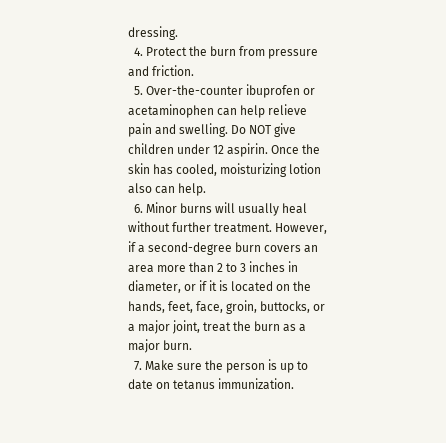dressing.
  4. Protect the burn from pressure and friction.
  5. Over-the-counter ibuprofen or acetaminophen can help relieve pain and swelling. Do NOT give children under 12 aspirin. Once the skin has cooled, moisturizing lotion also can help.
  6. Minor burns will usually heal without further treatment. However, if a second-degree burn covers an area more than 2 to 3 inches in diameter, or if it is located on the hands, feet, face, groin, buttocks, or a major joint, treat the burn as a major burn.
  7. Make sure the person is up to date on tetanus immunization.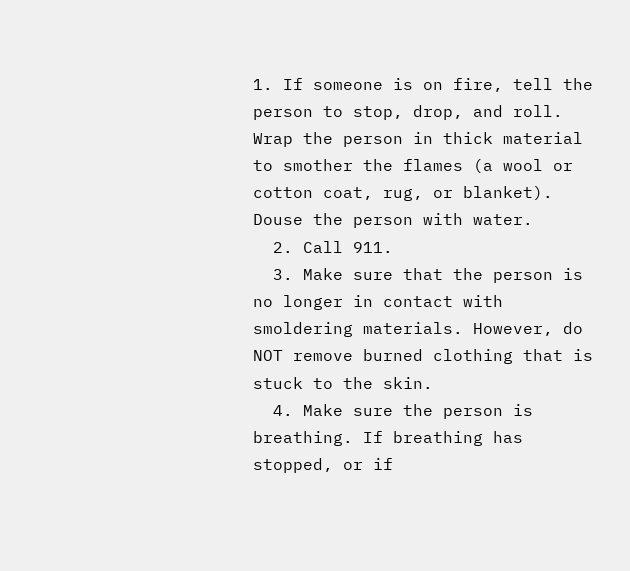1. If someone is on fire, tell the person to stop, drop, and roll. Wrap the person in thick material to smother the flames (a wool or cotton coat, rug, or blanket). Douse the person with water.
  2. Call 911.
  3. Make sure that the person is no longer in contact with smoldering materials. However, do NOT remove burned clothing that is stuck to the skin.
  4. Make sure the person is breathing. If breathing has stopped, or if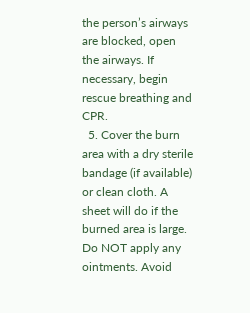the person’s airways are blocked, open the airways. If necessary, begin rescue breathing and CPR.
  5. Cover the burn area with a dry sterile bandage (if available) or clean cloth. A sheet will do if the burned area is large. Do NOT apply any ointments. Avoid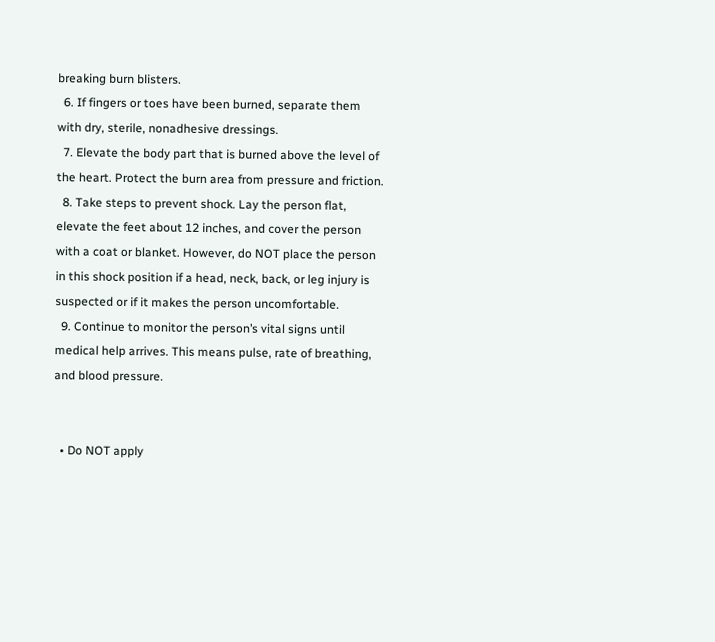breaking burn blisters.
  6. If fingers or toes have been burned, separate them with dry, sterile, nonadhesive dressings.
  7. Elevate the body part that is burned above the level of the heart. Protect the burn area from pressure and friction.
  8. Take steps to prevent shock. Lay the person flat, elevate the feet about 12 inches, and cover the person with a coat or blanket. However, do NOT place the person in this shock position if a head, neck, back, or leg injury is suspected or if it makes the person uncomfortable.
  9. Continue to monitor the person’s vital signs until medical help arrives. This means pulse, rate of breathing, and blood pressure.


  • Do NOT apply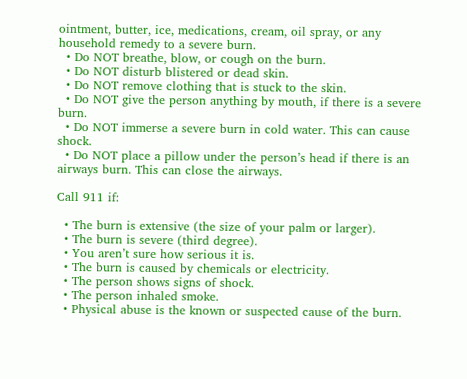ointment, butter, ice, medications, cream, oil spray, or any household remedy to a severe burn.
  • Do NOT breathe, blow, or cough on the burn.
  • Do NOT disturb blistered or dead skin.
  • Do NOT remove clothing that is stuck to the skin.
  • Do NOT give the person anything by mouth, if there is a severe burn.
  • Do NOT immerse a severe burn in cold water. This can cause shock.
  • Do NOT place a pillow under the person’s head if there is an airways burn. This can close the airways.

Call 911 if:

  • The burn is extensive (the size of your palm or larger).
  • The burn is severe (third degree).
  • You aren’t sure how serious it is.
  • The burn is caused by chemicals or electricity.
  • The person shows signs of shock.
  • The person inhaled smoke.
  • Physical abuse is the known or suspected cause of the burn.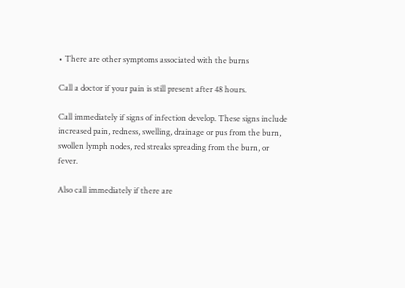• There are other symptoms associated with the burns

Call a doctor if your pain is still present after 48 hours.

Call immediately if signs of infection develop. These signs include increased pain, redness, swelling, drainage or pus from the burn, swollen lymph nodes, red streaks spreading from the burn, or fever.

Also call immediately if there are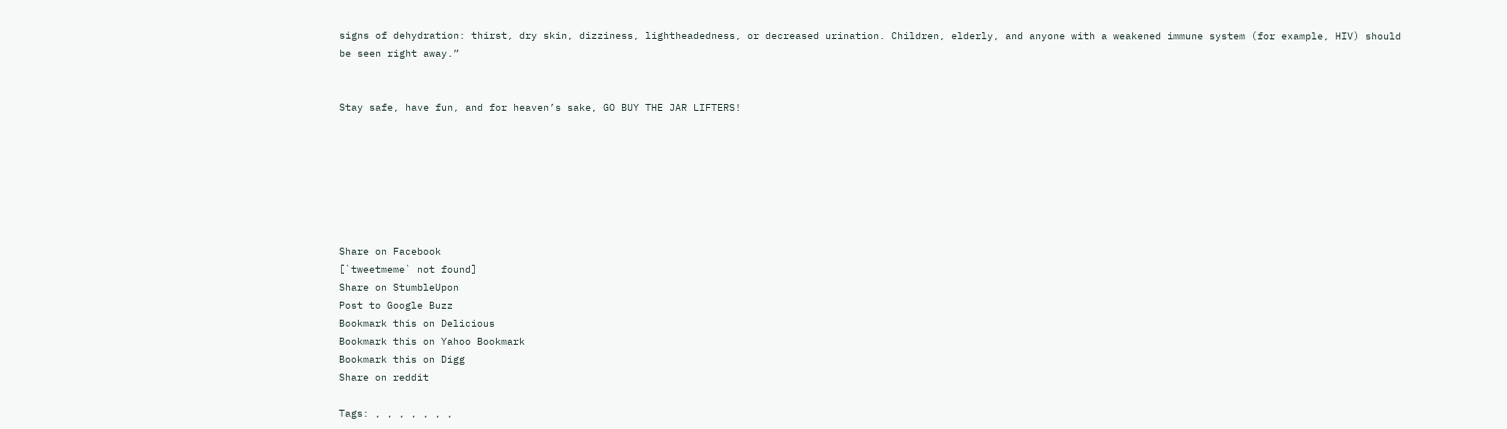signs of dehydration: thirst, dry skin, dizziness, lightheadedness, or decreased urination. Children, elderly, and anyone with a weakened immune system (for example, HIV) should be seen right away.”


Stay safe, have fun, and for heaven’s sake, GO BUY THE JAR LIFTERS!







Share on Facebook
[`tweetmeme` not found]
Share on StumbleUpon
Post to Google Buzz
Bookmark this on Delicious
Bookmark this on Yahoo Bookmark
Bookmark this on Digg
Share on reddit

Tags: , , , , , , ,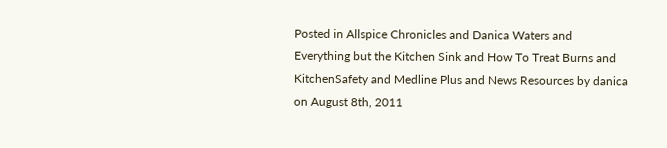Posted in Allspice Chronicles and Danica Waters and Everything but the Kitchen Sink and How To Treat Burns and KitchenSafety and Medline Plus and News Resources by danica on August 8th, 2011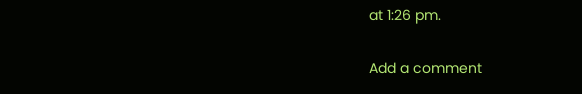at 1:26 pm.

Add a comment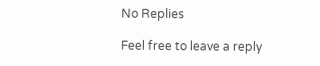No Replies

Feel free to leave a reply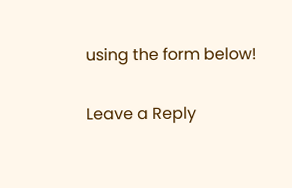using the form below!

Leave a Reply